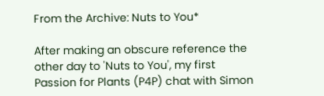From the Archive: Nuts to You*

After making an obscure reference the other day to 'Nuts to You', my first Passion for Plants (P4P) chat with Simon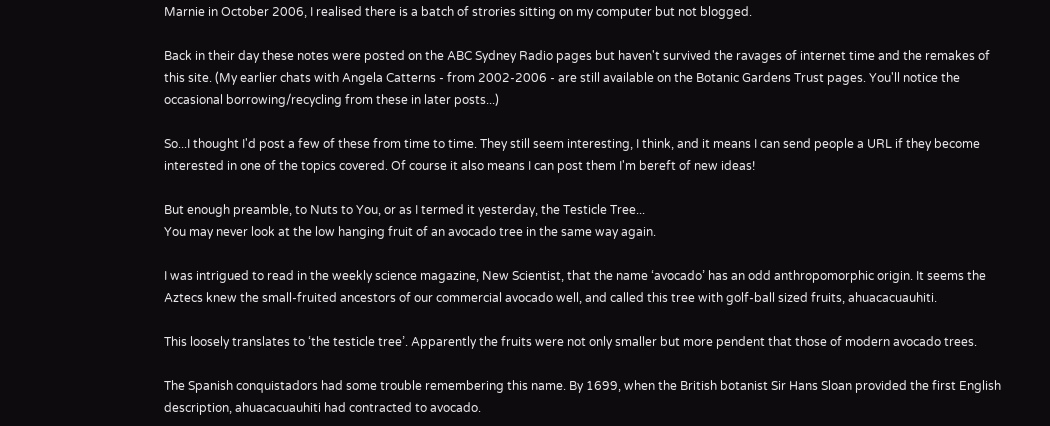Marnie in October 2006, I realised there is a batch of strories sitting on my computer but not blogged.

Back in their day these notes were posted on the ABC Sydney Radio pages but haven't survived the ravages of internet time and the remakes of this site. (My earlier chats with Angela Catterns - from 2002-2006 - are still available on the Botanic Gardens Trust pages. You'll notice the occasional borrowing/recycling from these in later posts...)

So...I thought I'd post a few of these from time to time. They still seem interesting, I think, and it means I can send people a URL if they become interested in one of the topics covered. Of course it also means I can post them I'm bereft of new ideas!

But enough preamble, to Nuts to You, or as I termed it yesterday, the Testicle Tree...
You may never look at the low hanging fruit of an avocado tree in the same way again.

I was intrigued to read in the weekly science magazine, New Scientist, that the name ‘avocado’ has an odd anthropomorphic origin. It seems the Aztecs knew the small-fruited ancestors of our commercial avocado well, and called this tree with golf-ball sized fruits, ahuacacuauhiti.

This loosely translates to ‘the testicle tree’. Apparently the fruits were not only smaller but more pendent that those of modern avocado trees.

The Spanish conquistadors had some trouble remembering this name. By 1699, when the British botanist Sir Hans Sloan provided the first English description, ahuacacuauhiti had contracted to avocado.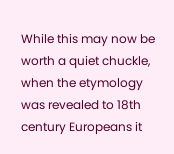While this may now be worth a quiet chuckle, when the etymology was revealed to 18th century Europeans it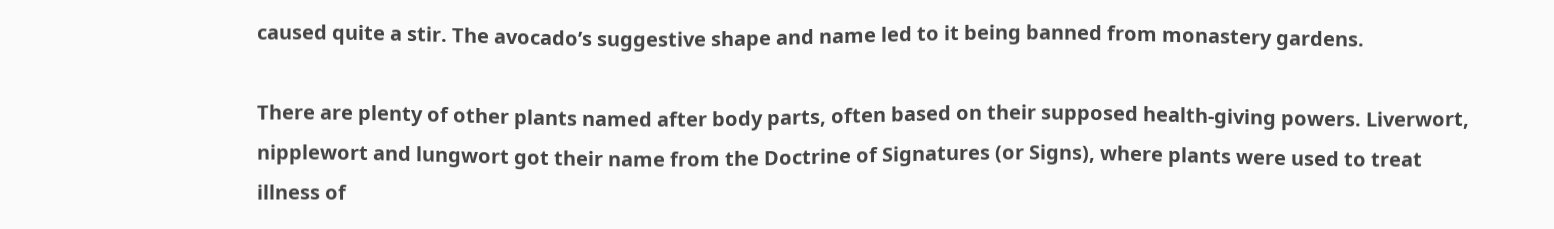caused quite a stir. The avocado’s suggestive shape and name led to it being banned from monastery gardens.

There are plenty of other plants named after body parts, often based on their supposed health-giving powers. Liverwort, nipplewort and lungwort got their name from the Doctrine of Signatures (or Signs), where plants were used to treat illness of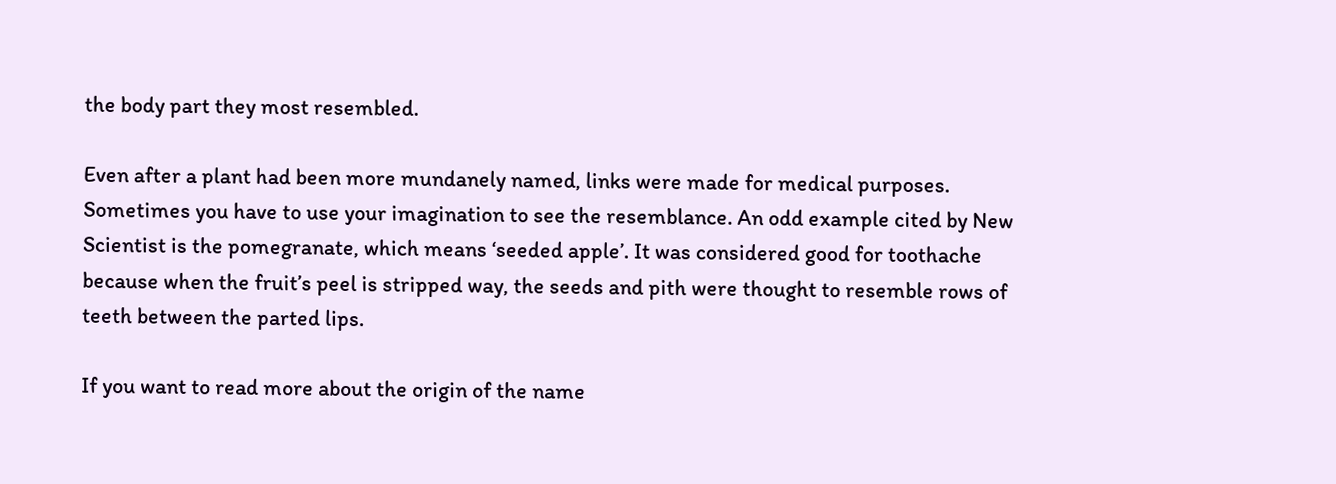the body part they most resembled.

Even after a plant had been more mundanely named, links were made for medical purposes. Sometimes you have to use your imagination to see the resemblance. An odd example cited by New Scientist is the pomegranate, which means ‘seeded apple’. It was considered good for toothache because when the fruit’s peel is stripped way, the seeds and pith were thought to resemble rows of teeth between the parted lips.

If you want to read more about the origin of the name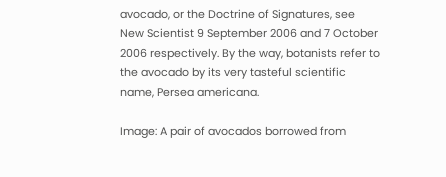avocado, or the Doctrine of Signatures, see New Scientist 9 September 2006 and 7 October 2006 respectively. By the way, botanists refer to the avocado by its very tasteful scientific name, Persea americana.

Image: A pair of avocados borrowed from